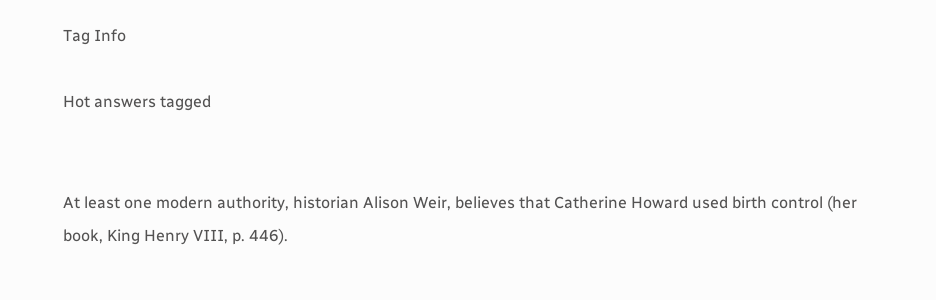Tag Info

Hot answers tagged


At least one modern authority, historian Alison Weir, believes that Catherine Howard used birth control (her book, King Henry VIII, p. 446).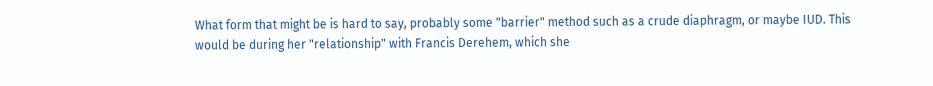What form that might be is hard to say, probably some "barrier" method such as a crude diaphragm, or maybe IUD. This would be during her "relationship" with Francis Derehem, which she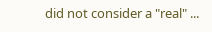did not consider a "real" ...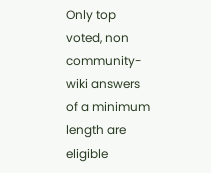Only top voted, non community-wiki answers of a minimum length are eligible